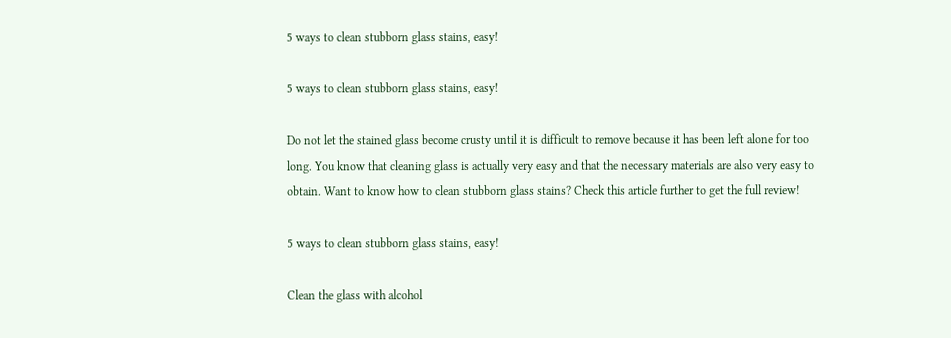5 ways to clean stubborn glass stains, easy!

5 ways to clean stubborn glass stains, easy!

Do not let the stained glass become crusty until it is difficult to remove because it has been left alone for too long. You know that cleaning glass is actually very easy and that the necessary materials are also very easy to obtain. Want to know how to clean stubborn glass stains? Check this article further to get the full review!

5 ways to clean stubborn glass stains, easy!

Clean the glass with alcohol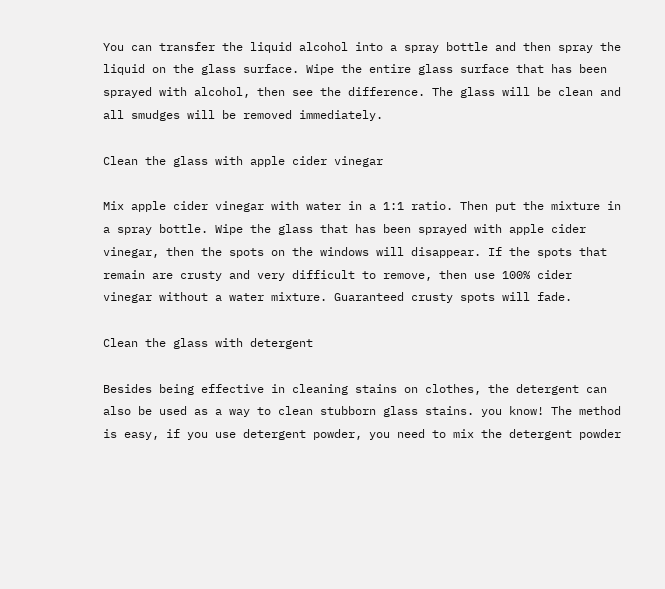You can transfer the liquid alcohol into a spray bottle and then spray the liquid on the glass surface. Wipe the entire glass surface that has been sprayed with alcohol, then see the difference. The glass will be clean and all smudges will be removed immediately.

Clean the glass with apple cider vinegar

Mix apple cider vinegar with water in a 1:1 ratio. Then put the mixture in a spray bottle. Wipe the glass that has been sprayed with apple cider vinegar, then the spots on the windows will disappear. If the spots that remain are crusty and very difficult to remove, then use 100% cider vinegar without a water mixture. Guaranteed crusty spots will fade.

Clean the glass with detergent

Besides being effective in cleaning stains on clothes, the detergent can also be used as a way to clean stubborn glass stains. you know! The method is easy, if you use detergent powder, you need to mix the detergent powder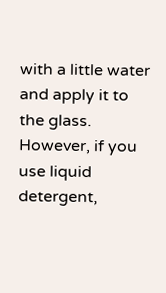with a little water and apply it to the glass. However, if you use liquid detergent,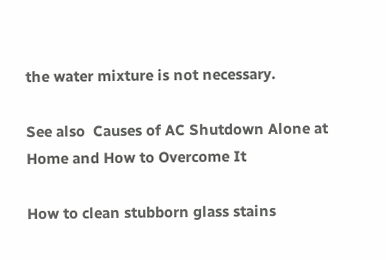the water mixture is not necessary.

See also  Causes of AC Shutdown Alone at Home and How to Overcome It

How to clean stubborn glass stains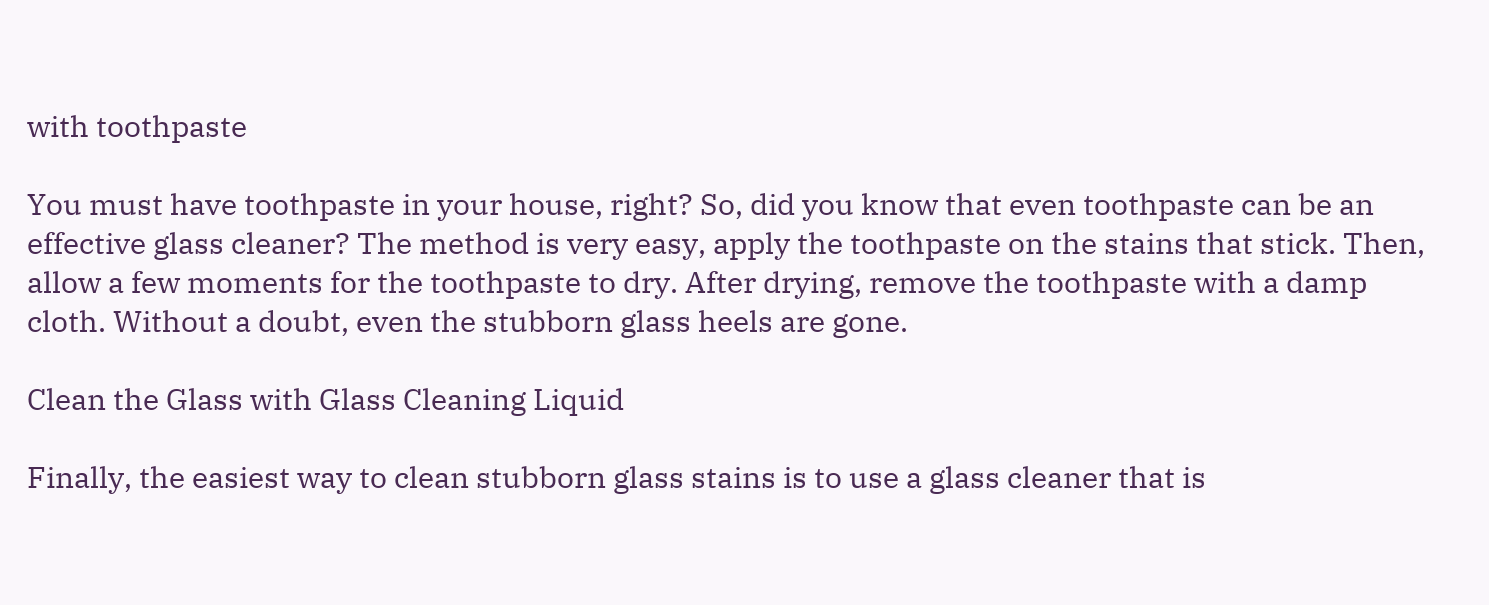with toothpaste

You must have toothpaste in your house, right? So, did you know that even toothpaste can be an effective glass cleaner? The method is very easy, apply the toothpaste on the stains that stick. Then, allow a few moments for the toothpaste to dry. After drying, remove the toothpaste with a damp cloth. Without a doubt, even the stubborn glass heels are gone.

Clean the Glass with Glass Cleaning Liquid

Finally, the easiest way to clean stubborn glass stains is to use a glass cleaner that is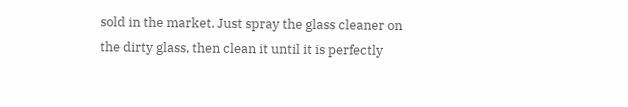sold in the market. Just spray the glass cleaner on the dirty glass, then clean it until it is perfectly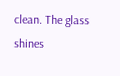clean. The glass shines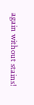again without stains!